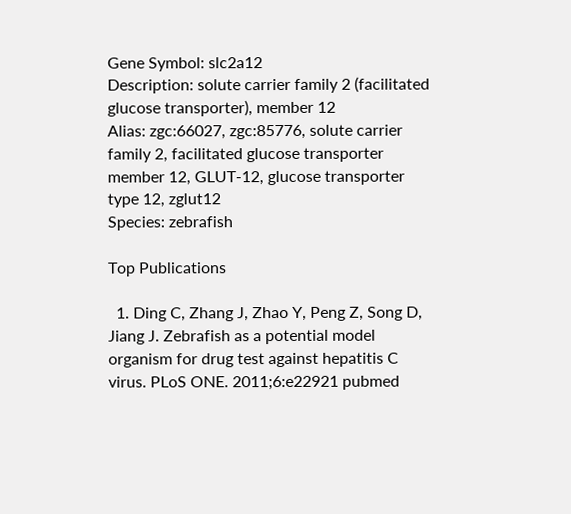Gene Symbol: slc2a12
Description: solute carrier family 2 (facilitated glucose transporter), member 12
Alias: zgc:66027, zgc:85776, solute carrier family 2, facilitated glucose transporter member 12, GLUT-12, glucose transporter type 12, zglut12
Species: zebrafish

Top Publications

  1. Ding C, Zhang J, Zhao Y, Peng Z, Song D, Jiang J. Zebrafish as a potential model organism for drug test against hepatitis C virus. PLoS ONE. 2011;6:e22921 pubmed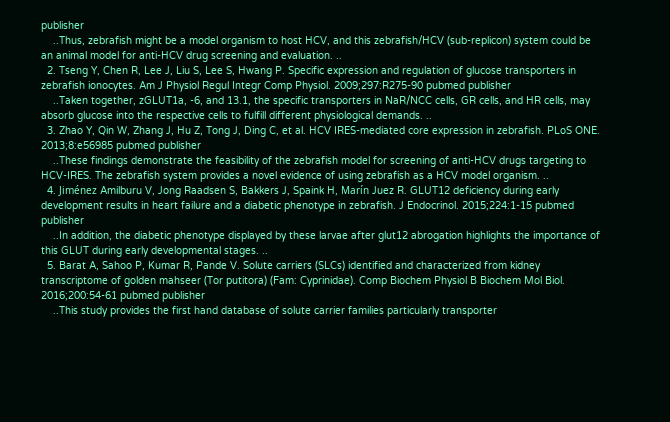publisher
    ..Thus, zebrafish might be a model organism to host HCV, and this zebrafish/HCV (sub-replicon) system could be an animal model for anti-HCV drug screening and evaluation. ..
  2. Tseng Y, Chen R, Lee J, Liu S, Lee S, Hwang P. Specific expression and regulation of glucose transporters in zebrafish ionocytes. Am J Physiol Regul Integr Comp Physiol. 2009;297:R275-90 pubmed publisher
    ..Taken together, zGLUT1a, -6, and 13.1, the specific transporters in NaR/NCC cells, GR cells, and HR cells, may absorb glucose into the respective cells to fulfill different physiological demands. ..
  3. Zhao Y, Qin W, Zhang J, Hu Z, Tong J, Ding C, et al. HCV IRES-mediated core expression in zebrafish. PLoS ONE. 2013;8:e56985 pubmed publisher
    ..These findings demonstrate the feasibility of the zebrafish model for screening of anti-HCV drugs targeting to HCV-IRES. The zebrafish system provides a novel evidence of using zebrafish as a HCV model organism. ..
  4. Jiménez Amilburu V, Jong Raadsen S, Bakkers J, Spaink H, Marín Juez R. GLUT12 deficiency during early development results in heart failure and a diabetic phenotype in zebrafish. J Endocrinol. 2015;224:1-15 pubmed publisher
    ..In addition, the diabetic phenotype displayed by these larvae after glut12 abrogation highlights the importance of this GLUT during early developmental stages. ..
  5. Barat A, Sahoo P, Kumar R, Pande V. Solute carriers (SLCs) identified and characterized from kidney transcriptome of golden mahseer (Tor putitora) (Fam: Cyprinidae). Comp Biochem Physiol B Biochem Mol Biol. 2016;200:54-61 pubmed publisher
    ..This study provides the first hand database of solute carrier families particularly transporter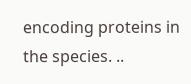encoding proteins in the species. ..